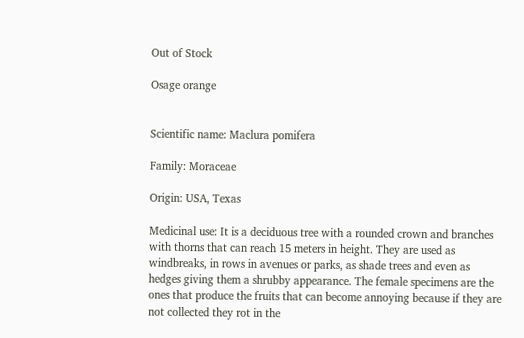Out of Stock

Osage orange


Scientific name: Maclura pomifera

Family: Moraceae

Origin: USA, Texas

Medicinal use: It is a deciduous tree with a rounded crown and branches with thorns that can reach 15 meters in height. They are used as windbreaks, in rows in avenues or parks, as shade trees and even as hedges giving them a shrubby appearance. The female specimens are the ones that produce the fruits that can become annoying because if they are not collected they rot in the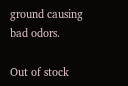ground causing bad odors.

Out of stock